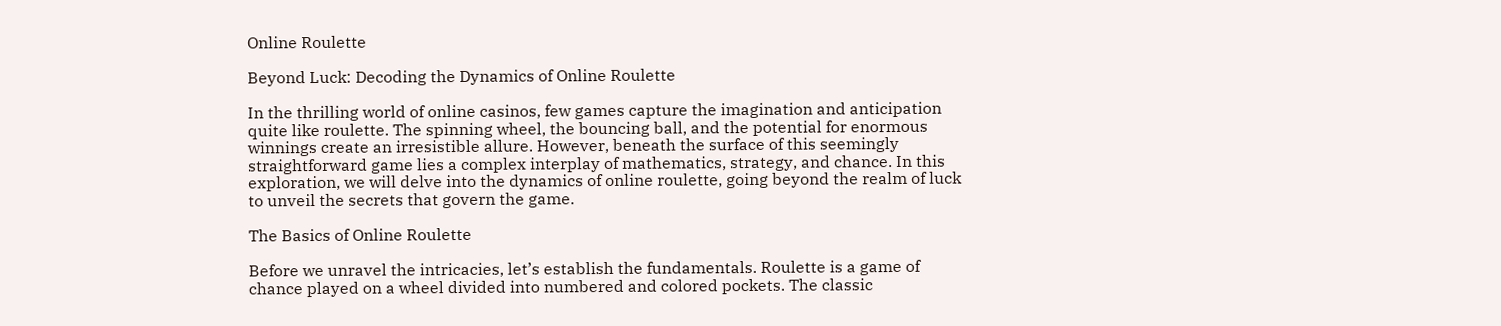Online Roulette

Beyond Luck: Decoding the Dynamics of Online Roulette

In the thrilling world of online casinos, few games capture the imagination and anticipation quite like roulette. The spinning wheel, the bouncing ball, and the potential for enormous winnings create an irresistible allure. However, beneath the surface of this seemingly straightforward game lies a complex interplay of mathematics, strategy, and chance. In this exploration, we will delve into the dynamics of online roulette, going beyond the realm of luck to unveil the secrets that govern the game.

The Basics of Online Roulette

Before we unravel the intricacies, let’s establish the fundamentals. Roulette is a game of chance played on a wheel divided into numbered and colored pockets. The classic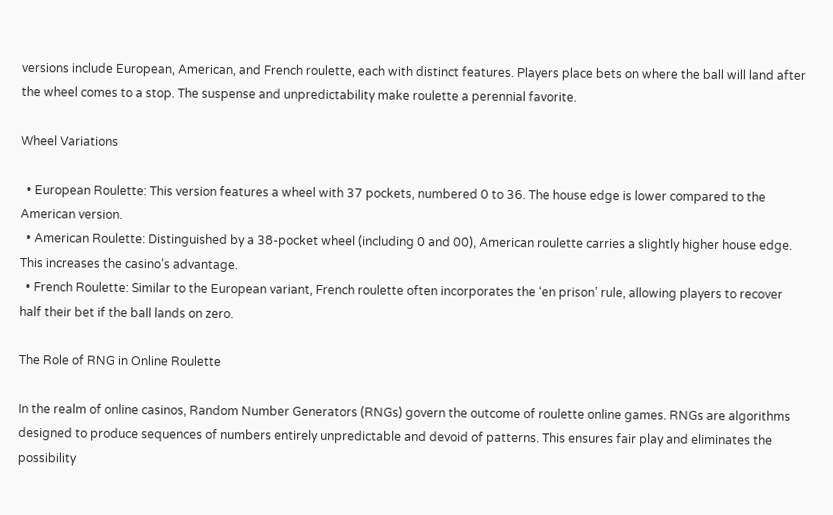versions include European, American, and French roulette, each with distinct features. Players place bets on where the ball will land after the wheel comes to a stop. The suspense and unpredictability make roulette a perennial favorite.

Wheel Variations

  • European Roulette: This version features a wheel with 37 pockets, numbered 0 to 36. The house edge is lower compared to the American version.
  • American Roulette: Distinguished by a 38-pocket wheel (including 0 and 00), American roulette carries a slightly higher house edge. This increases the casino’s advantage.
  • French Roulette: Similar to the European variant, French roulette often incorporates the ‘en prison’ rule, allowing players to recover half their bet if the ball lands on zero.

The Role of RNG in Online Roulette

In the realm of online casinos, Random Number Generators (RNGs) govern the outcome of roulette online games. RNGs are algorithms designed to produce sequences of numbers entirely unpredictable and devoid of patterns. This ensures fair play and eliminates the possibility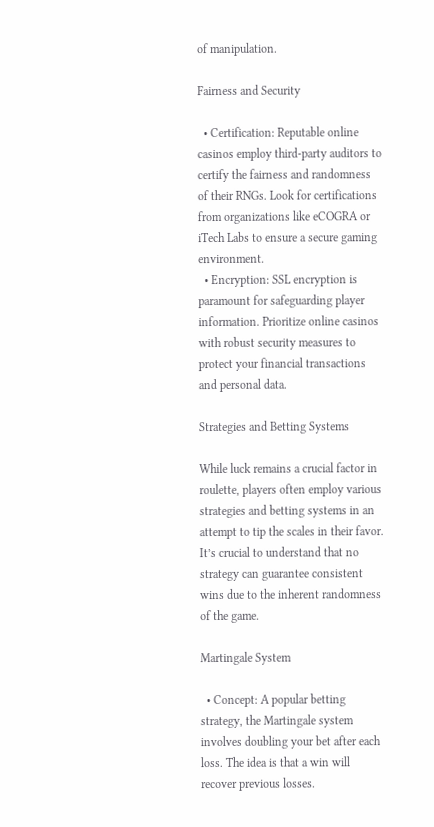of manipulation.

Fairness and Security

  • Certification: Reputable online casinos employ third-party auditors to certify the fairness and randomness of their RNGs. Look for certifications from organizations like eCOGRA or iTech Labs to ensure a secure gaming environment.
  • Encryption: SSL encryption is paramount for safeguarding player information. Prioritize online casinos with robust security measures to protect your financial transactions and personal data.

Strategies and Betting Systems

While luck remains a crucial factor in roulette, players often employ various strategies and betting systems in an attempt to tip the scales in their favor. It’s crucial to understand that no strategy can guarantee consistent wins due to the inherent randomness of the game.

Martingale System

  • Concept: A popular betting strategy, the Martingale system involves doubling your bet after each loss. The idea is that a win will recover previous losses.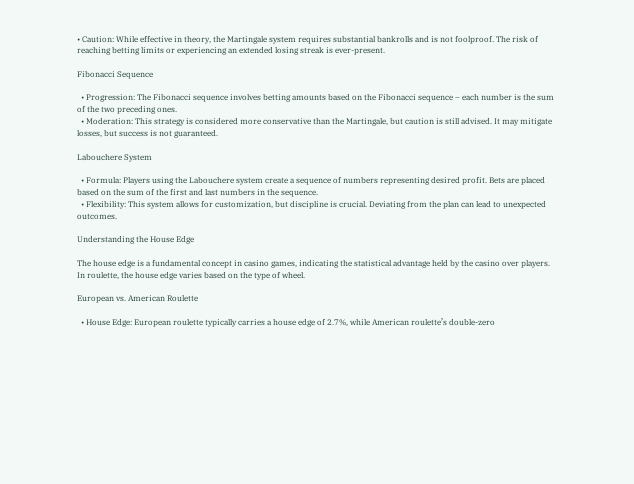• Caution: While effective in theory, the Martingale system requires substantial bankrolls and is not foolproof. The risk of reaching betting limits or experiencing an extended losing streak is ever-present.

Fibonacci Sequence

  • Progression: The Fibonacci sequence involves betting amounts based on the Fibonacci sequence – each number is the sum of the two preceding ones.
  • Moderation: This strategy is considered more conservative than the Martingale, but caution is still advised. It may mitigate losses, but success is not guaranteed.

Labouchere System

  • Formula: Players using the Labouchere system create a sequence of numbers representing desired profit. Bets are placed based on the sum of the first and last numbers in the sequence.
  • Flexibility: This system allows for customization, but discipline is crucial. Deviating from the plan can lead to unexpected outcomes.

Understanding the House Edge

The house edge is a fundamental concept in casino games, indicating the statistical advantage held by the casino over players. In roulette, the house edge varies based on the type of wheel.

European vs. American Roulette

  • House Edge: European roulette typically carries a house edge of 2.7%, while American roulette’s double-zero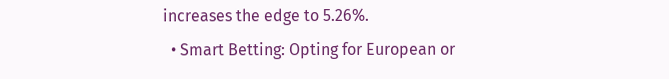increases the edge to 5.26%.
  • Smart Betting: Opting for European or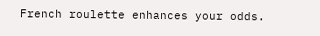French roulette enhances your odds.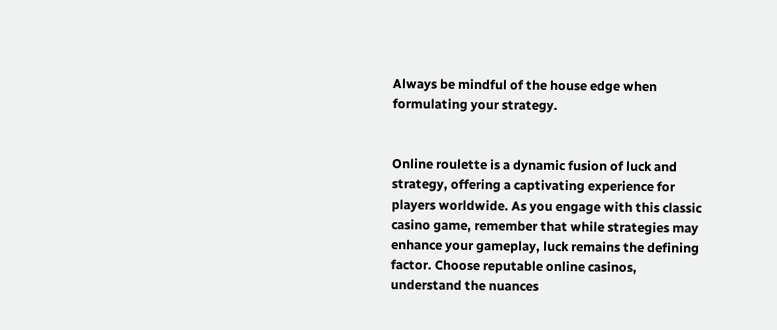Always be mindful of the house edge when formulating your strategy.


Online roulette is a dynamic fusion of luck and strategy, offering a captivating experience for players worldwide. As you engage with this classic casino game, remember that while strategies may enhance your gameplay, luck remains the defining factor. Choose reputable online casinos, understand the nuances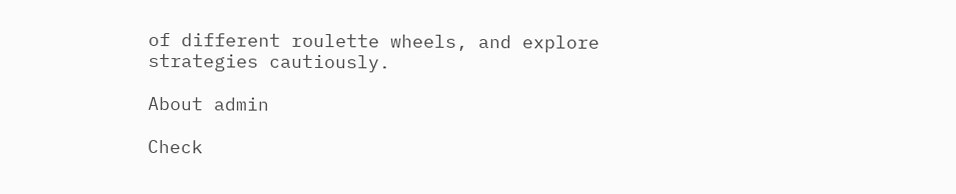of different roulette wheels, and explore strategies cautiously.

About admin

Check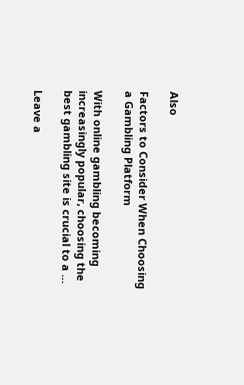Also

Factors to Consider When Choosing a Gambling Platform

With online gambling becoming increasingly popular, choosing the best gambling site is crucial to a …

Leave a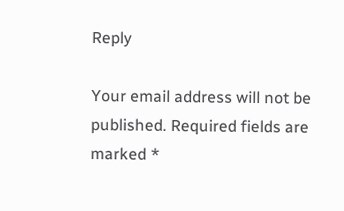Reply

Your email address will not be published. Required fields are marked *